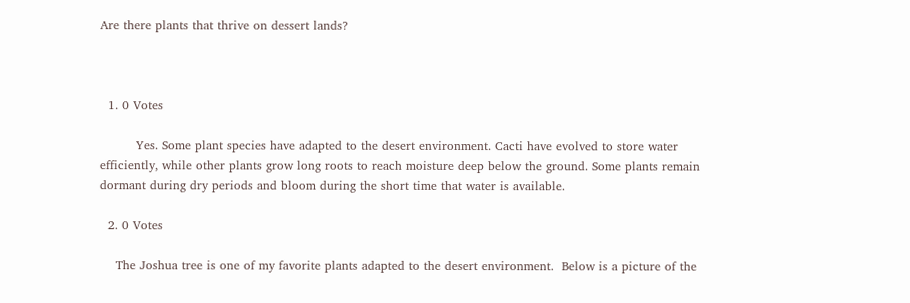Are there plants that thrive on dessert lands?



  1. 0 Votes

         Yes. Some plant species have adapted to the desert environment. Cacti have evolved to store water efficiently, while other plants grow long roots to reach moisture deep below the ground. Some plants remain dormant during dry periods and bloom during the short time that water is available.

  2. 0 Votes

    The Joshua tree is one of my favorite plants adapted to the desert environment.  Below is a picture of the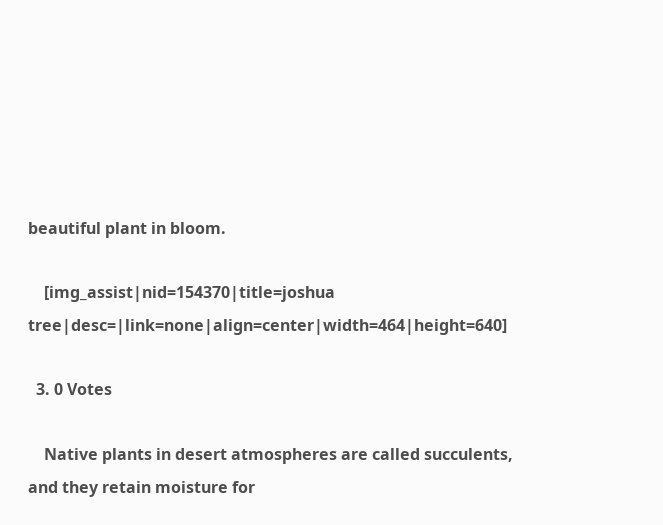beautiful plant in bloom.

    [img_assist|nid=154370|title=joshua tree|desc=|link=none|align=center|width=464|height=640]

  3. 0 Votes

    Native plants in desert atmospheres are called succulents, and they retain moisture for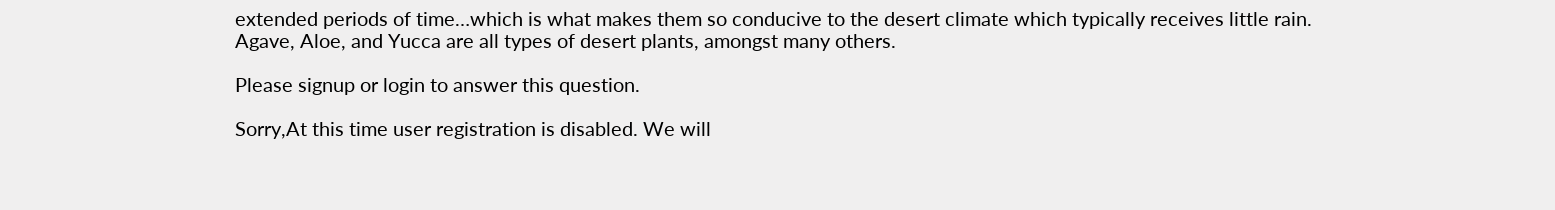extended periods of time…which is what makes them so conducive to the desert climate which typically receives little rain.  Agave, Aloe, and Yucca are all types of desert plants, amongst many others.

Please signup or login to answer this question.

Sorry,At this time user registration is disabled. We will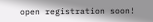open registration soon!